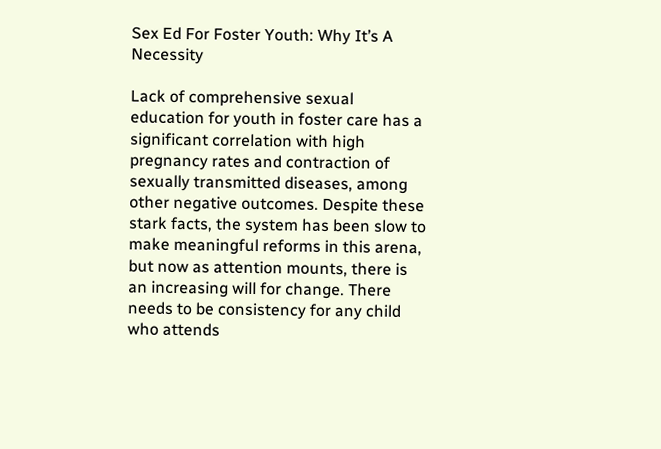Sex Ed For Foster Youth: Why It’s A Necessity

Lack of comprehensive sexual education for youth in foster care has a significant correlation with high pregnancy rates and contraction of sexually transmitted diseases, among other negative outcomes. Despite these stark facts, the system has been slow to make meaningful reforms in this arena, but now as attention mounts, there is an increasing will for change. There needs to be consistency for any child who attends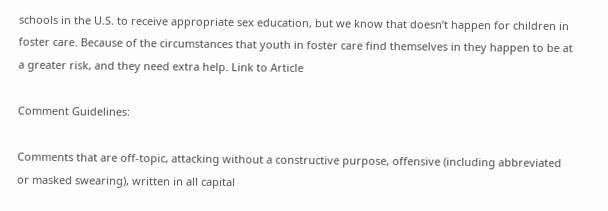schools in the U.S. to receive appropriate sex education, but we know that doesn’t happen for children in foster care. Because of the circumstances that youth in foster care find themselves in they happen to be at a greater risk, and they need extra help. Link to Article

Comment Guidelines:

Comments that are off-topic, attacking without a constructive purpose, offensive (including abbreviated or masked swearing), written in all capital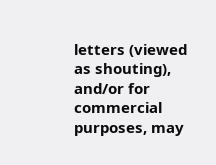letters (viewed as shouting), and/or for commercial purposes, may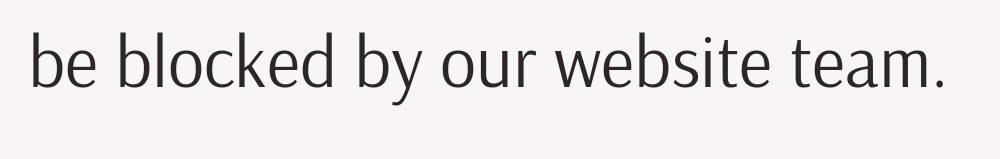be blocked by our website team.